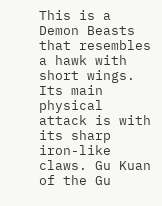This is a Demon Beasts that resembles a hawk with short wings. Its main physical attack is with its sharp iron-like claws. Gu Kuan of the Gu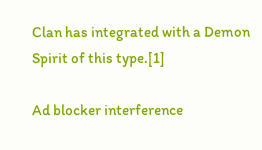Clan has integrated with a Demon Spirit of this type.[1]

Ad blocker interference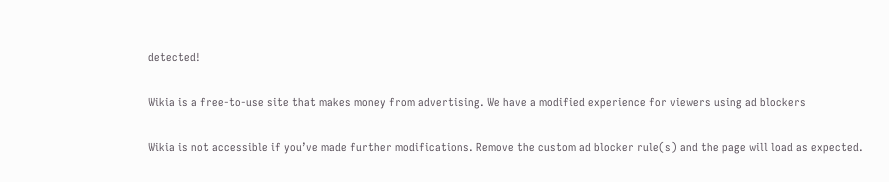detected!

Wikia is a free-to-use site that makes money from advertising. We have a modified experience for viewers using ad blockers

Wikia is not accessible if you’ve made further modifications. Remove the custom ad blocker rule(s) and the page will load as expected.